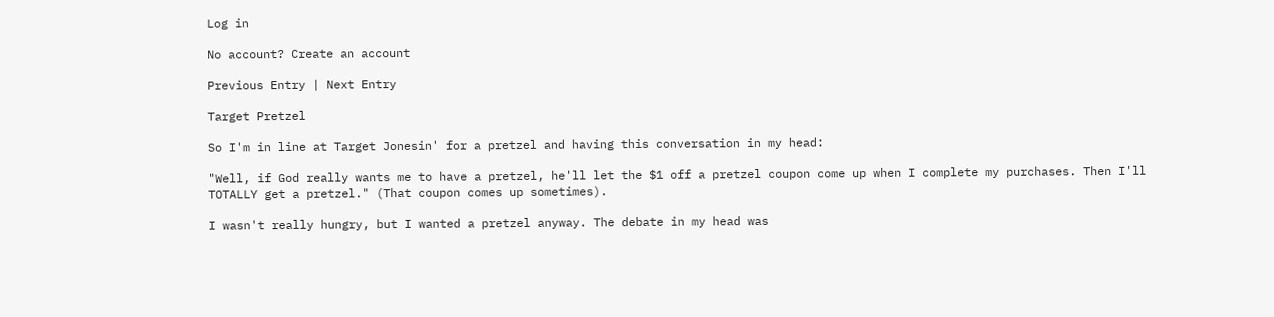Log in

No account? Create an account

Previous Entry | Next Entry

Target Pretzel

So I'm in line at Target Jonesin' for a pretzel and having this conversation in my head:

"Well, if God really wants me to have a pretzel, he'll let the $1 off a pretzel coupon come up when I complete my purchases. Then I'll TOTALLY get a pretzel." (That coupon comes up sometimes).

I wasn't really hungry, but I wanted a pretzel anyway. The debate in my head was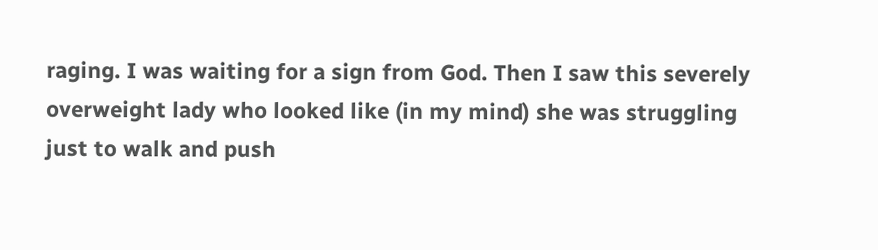raging. I was waiting for a sign from God. Then I saw this severely overweight lady who looked like (in my mind) she was struggling just to walk and push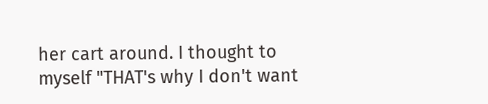her cart around. I thought to myself "THAT's why I don't want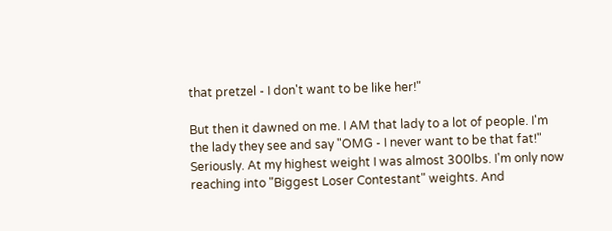that pretzel - I don't want to be like her!"

But then it dawned on me. I AM that lady to a lot of people. I'm the lady they see and say "OMG - I never want to be that fat!" Seriously. At my highest weight I was almost 300lbs. I'm only now reaching into "Biggest Loser Contestant" weights. And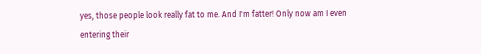yes, those people look really fat to me. And I'm fatter! Only now am I even entering their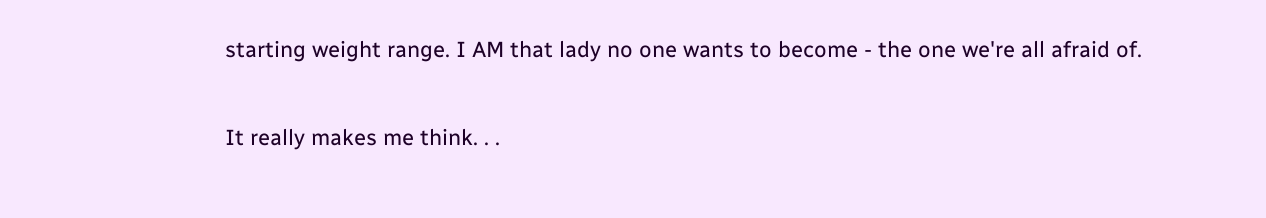starting weight range. I AM that lady no one wants to become - the one we're all afraid of.

It really makes me think. . .